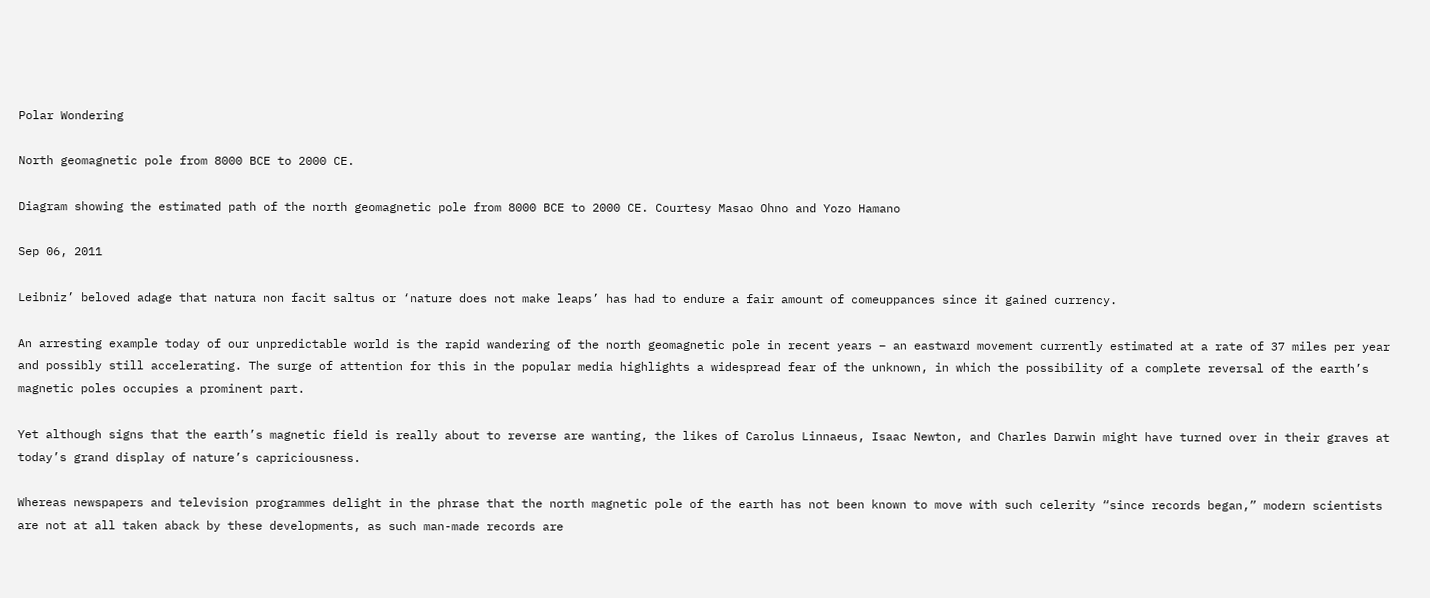Polar Wondering

North geomagnetic pole from 8000 BCE to 2000 CE.

Diagram showing the estimated path of the north geomagnetic pole from 8000 BCE to 2000 CE. Courtesy Masao Ohno and Yozo Hamano

Sep 06, 2011

Leibniz’ beloved adage that natura non facit saltus or ‘nature does not make leaps’ has had to endure a fair amount of comeuppances since it gained currency.

An arresting example today of our unpredictable world is the rapid wandering of the north geomagnetic pole in recent years – an eastward movement currently estimated at a rate of 37 miles per year and possibly still accelerating. The surge of attention for this in the popular media highlights a widespread fear of the unknown, in which the possibility of a complete reversal of the earth’s magnetic poles occupies a prominent part.

Yet although signs that the earth’s magnetic field is really about to reverse are wanting, the likes of Carolus Linnaeus, Isaac Newton, and Charles Darwin might have turned over in their graves at today’s grand display of nature’s capriciousness.

Whereas newspapers and television programmes delight in the phrase that the north magnetic pole of the earth has not been known to move with such celerity “since records began,” modern scientists are not at all taken aback by these developments, as such man-made records are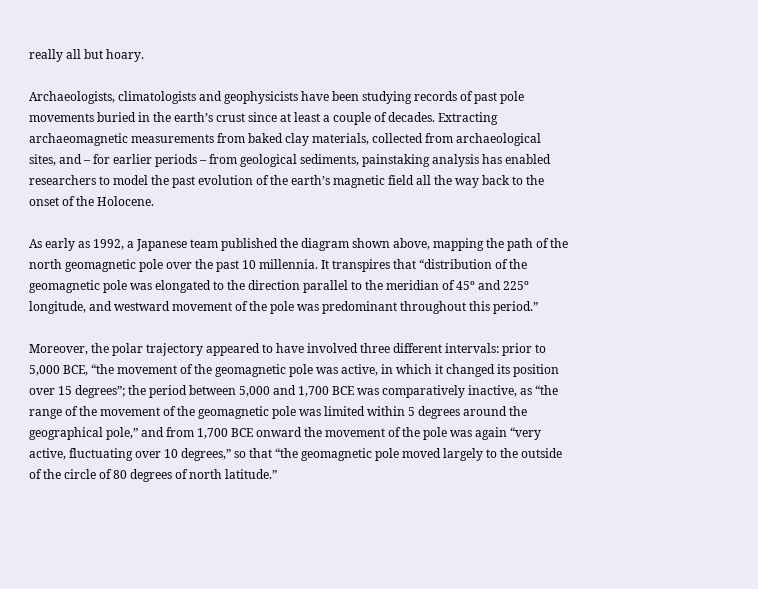really all but hoary.

Archaeologists, climatologists and geophysicists have been studying records of past pole movements buried in the earth’s crust since at least a couple of decades. Extracting archaeomagnetic measurements from baked clay materials, collected from archaeological sites, and – for earlier periods – from geological sediments, painstaking analysis has enabled researchers to model the past evolution of the earth’s magnetic field all the way back to the onset of the Holocene.

As early as 1992, a Japanese team published the diagram shown above, mapping the path of the north geomagnetic pole over the past 10 millennia. It transpires that “distribution of the geomagnetic pole was elongated to the direction parallel to the meridian of 45º and 225º longitude, and westward movement of the pole was predominant throughout this period.”

Moreover, the polar trajectory appeared to have involved three different intervals: prior to 5,000 BCE, “the movement of the geomagnetic pole was active, in which it changed its position over 15 degrees”; the period between 5,000 and 1,700 BCE was comparatively inactive, as “the range of the movement of the geomagnetic pole was limited within 5 degrees around the geographical pole,” and from 1,700 BCE onward the movement of the pole was again “very active, fluctuating over 10 degrees,” so that “the geomagnetic pole moved largely to the outside of the circle of 80 degrees of north latitude.”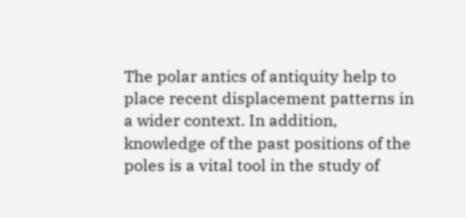The polar antics of antiquity help to place recent displacement patterns in a wider context. In addition, knowledge of the past positions of the poles is a vital tool in the study of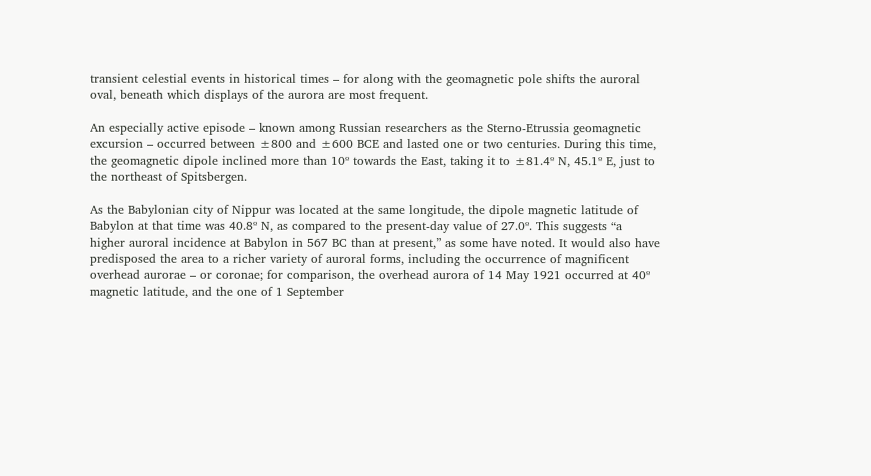transient celestial events in historical times – for along with the geomagnetic pole shifts the auroral oval, beneath which displays of the aurora are most frequent.

An especially active episode – known among Russian researchers as the Sterno-Etrussia geomagnetic excursion – occurred between ±800 and ±600 BCE and lasted one or two centuries. During this time, the geomagnetic dipole inclined more than 10º towards the East, taking it to ±81.4º N, 45.1º E, just to the northeast of Spitsbergen.

As the Babylonian city of Nippur was located at the same longitude, the dipole magnetic latitude of Babylon at that time was 40.8º N, as compared to the present-day value of 27.0º. This suggests “a higher auroral incidence at Babylon in 567 BC than at present,” as some have noted. It would also have predisposed the area to a richer variety of auroral forms, including the occurrence of magnificent overhead aurorae – or coronae; for comparison, the overhead aurora of 14 May 1921 occurred at 40º magnetic latitude, and the one of 1 September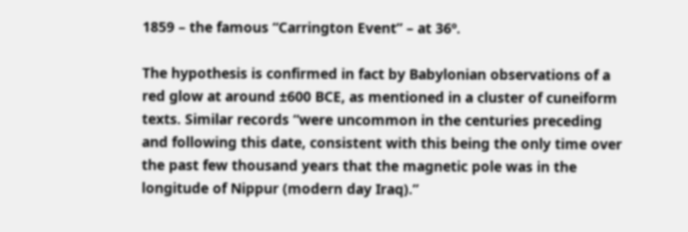1859 – the famous “Carrington Event” – at 36º.

The hypothesis is confirmed in fact by Babylonian observations of a red glow at around ±600 BCE, as mentioned in a cluster of cuneiform texts. Similar records “were uncommon in the centuries preceding and following this date, consistent with this being the only time over the past few thousand years that the magnetic pole was in the longitude of Nippur (modern day Iraq).”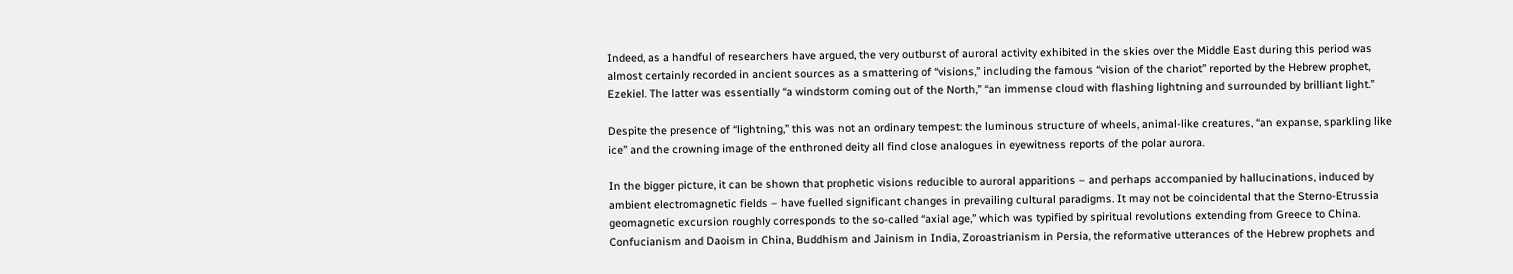Indeed, as a handful of researchers have argued, the very outburst of auroral activity exhibited in the skies over the Middle East during this period was almost certainly recorded in ancient sources as a smattering of “visions,” including the famous “vision of the chariot” reported by the Hebrew prophet, Ezekiel. The latter was essentially “a windstorm coming out of the North,” “an immense cloud with flashing lightning and surrounded by brilliant light.”

Despite the presence of “lightning,” this was not an ordinary tempest: the luminous structure of wheels, animal-like creatures, “an expanse, sparkling like ice” and the crowning image of the enthroned deity all find close analogues in eyewitness reports of the polar aurora.

In the bigger picture, it can be shown that prophetic visions reducible to auroral apparitions – and perhaps accompanied by hallucinations, induced by ambient electromagnetic fields – have fuelled significant changes in prevailing cultural paradigms. It may not be coincidental that the Sterno-Etrussia geomagnetic excursion roughly corresponds to the so-called “axial age,” which was typified by spiritual revolutions extending from Greece to China. Confucianism and Daoism in China, Buddhism and Jainism in India, Zoroastrianism in Persia, the reformative utterances of the Hebrew prophets and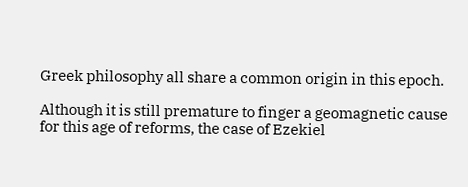Greek philosophy all share a common origin in this epoch.

Although it is still premature to finger a geomagnetic cause for this age of reforms, the case of Ezekiel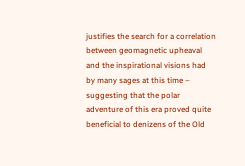justifies the search for a correlation between geomagnetic upheaval and the inspirational visions had by many sages at this time – suggesting that the polar adventure of this era proved quite beneficial to denizens of the Old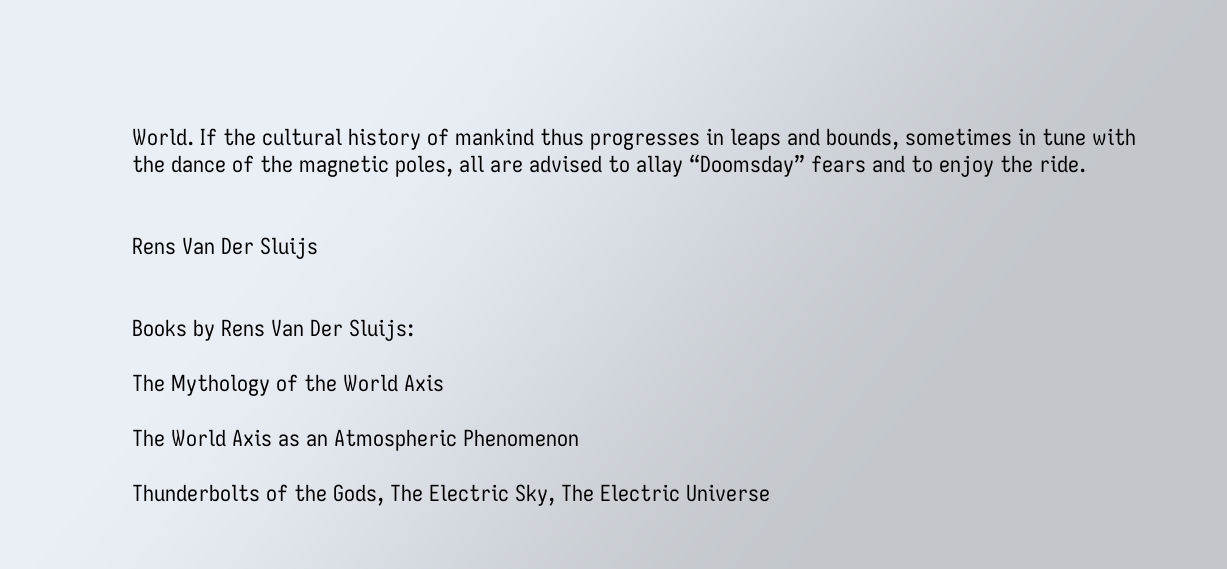World. If the cultural history of mankind thus progresses in leaps and bounds, sometimes in tune with the dance of the magnetic poles, all are advised to allay “Doomsday” fears and to enjoy the ride.


Rens Van Der Sluijs


Books by Rens Van Der Sluijs:

The Mythology of the World Axis

The World Axis as an Atmospheric Phenomenon

Thunderbolts of the Gods, The Electric Sky, The Electric Universe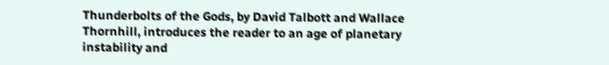Thunderbolts of the Gods, by David Talbott and Wallace Thornhill, introduces the reader to an age of planetary instability and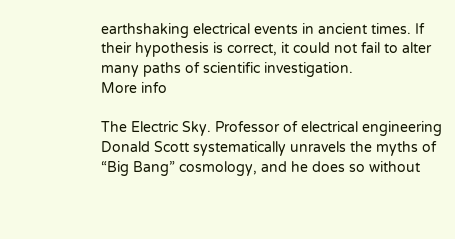earthshaking electrical events in ancient times. If their hypothesis is correct, it could not fail to alter many paths of scientific investigation.
More info

The Electric Sky. Professor of electrical engineering Donald Scott systematically unravels the myths of “Big Bang” cosmology, and he does so without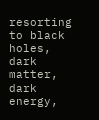resorting to black holes, dark matter, dark energy,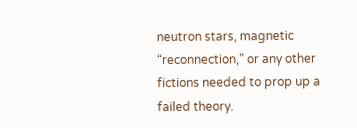neutron stars, magnetic “reconnection,” or any other fictions needed to prop up a failed theory.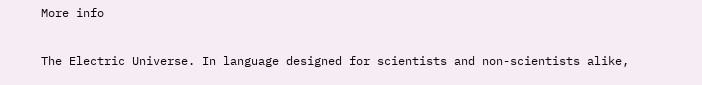More info

The Electric Universe. In language designed for scientists and non-scientists alike,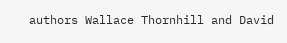authors Wallace Thornhill and David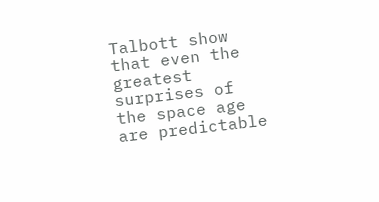Talbott show that even the greatest surprises of the space age are predictable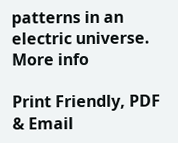patterns in an electric universe.
More info

Print Friendly, PDF & Email